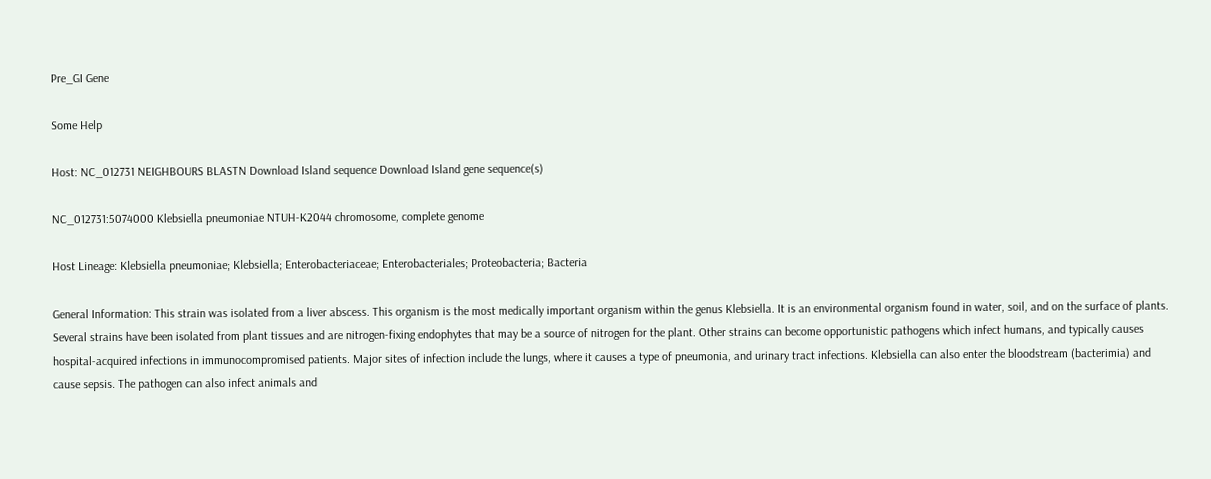Pre_GI Gene

Some Help

Host: NC_012731 NEIGHBOURS BLASTN Download Island sequence Download Island gene sequence(s)

NC_012731:5074000 Klebsiella pneumoniae NTUH-K2044 chromosome, complete genome

Host Lineage: Klebsiella pneumoniae; Klebsiella; Enterobacteriaceae; Enterobacteriales; Proteobacteria; Bacteria

General Information: This strain was isolated from a liver abscess. This organism is the most medically important organism within the genus Klebsiella. It is an environmental organism found in water, soil, and on the surface of plants. Several strains have been isolated from plant tissues and are nitrogen-fixing endophytes that may be a source of nitrogen for the plant. Other strains can become opportunistic pathogens which infect humans, and typically causes hospital-acquired infections in immunocompromised patients. Major sites of infection include the lungs, where it causes a type of pneumonia, and urinary tract infections. Klebsiella can also enter the bloodstream (bacterimia) and cause sepsis. The pathogen can also infect animals and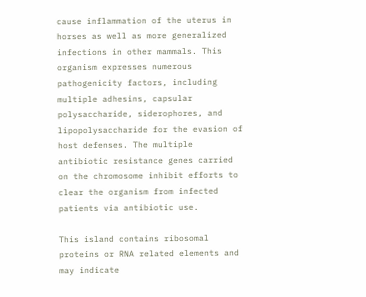cause inflammation of the uterus in horses as well as more generalized infections in other mammals. This organism expresses numerous pathogenicity factors, including multiple adhesins, capsular polysaccharide, siderophores, and lipopolysaccharide for the evasion of host defenses. The multiple antibiotic resistance genes carried on the chromosome inhibit efforts to clear the organism from infected patients via antibiotic use.

This island contains ribosomal proteins or RNA related elements and may indicate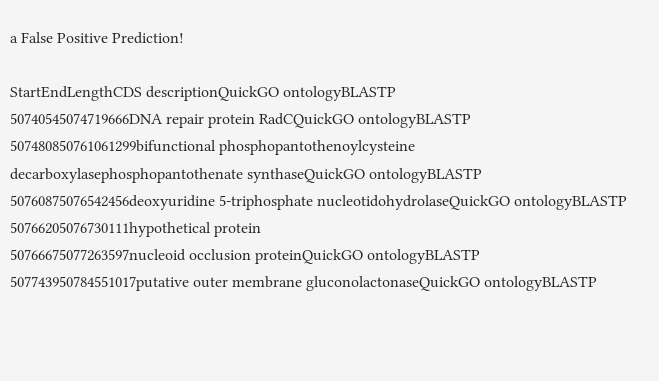a False Positive Prediction!

StartEndLengthCDS descriptionQuickGO ontologyBLASTP
50740545074719666DNA repair protein RadCQuickGO ontologyBLASTP
507480850761061299bifunctional phosphopantothenoylcysteine decarboxylasephosphopantothenate synthaseQuickGO ontologyBLASTP
50760875076542456deoxyuridine 5-triphosphate nucleotidohydrolaseQuickGO ontologyBLASTP
50766205076730111hypothetical protein
50766675077263597nucleoid occlusion proteinQuickGO ontologyBLASTP
507743950784551017putative outer membrane gluconolactonaseQuickGO ontologyBLASTP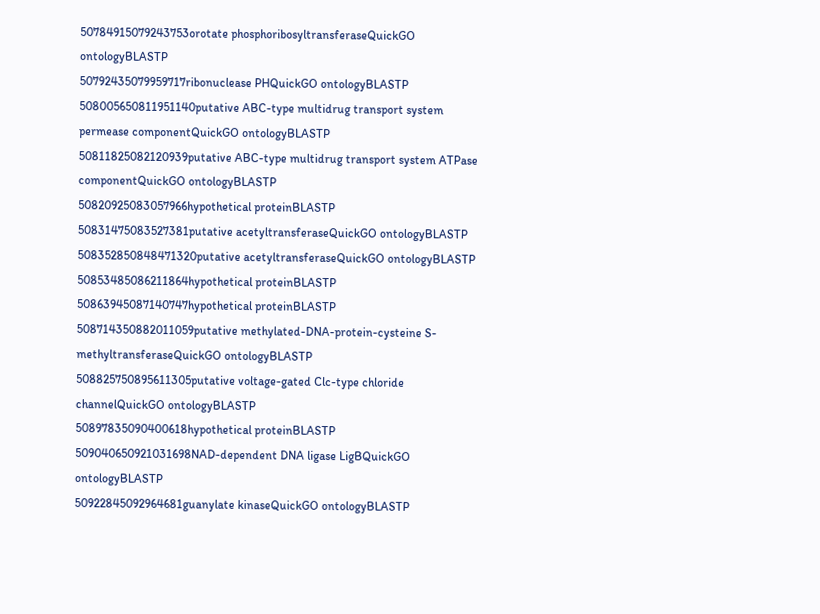50784915079243753orotate phosphoribosyltransferaseQuickGO ontologyBLASTP
50792435079959717ribonuclease PHQuickGO ontologyBLASTP
508005650811951140putative ABC-type multidrug transport system permease componentQuickGO ontologyBLASTP
50811825082120939putative ABC-type multidrug transport system ATPase componentQuickGO ontologyBLASTP
50820925083057966hypothetical proteinBLASTP
50831475083527381putative acetyltransferaseQuickGO ontologyBLASTP
508352850848471320putative acetyltransferaseQuickGO ontologyBLASTP
50853485086211864hypothetical proteinBLASTP
50863945087140747hypothetical proteinBLASTP
508714350882011059putative methylated-DNA-protein-cysteine S-methyltransferaseQuickGO ontologyBLASTP
508825750895611305putative voltage-gated Clc-type chloride channelQuickGO ontologyBLASTP
50897835090400618hypothetical proteinBLASTP
509040650921031698NAD-dependent DNA ligase LigBQuickGO ontologyBLASTP
50922845092964681guanylate kinaseQuickGO ontologyBLASTP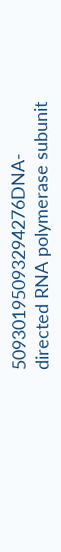50930195093294276DNA-directed RNA polymerase subunit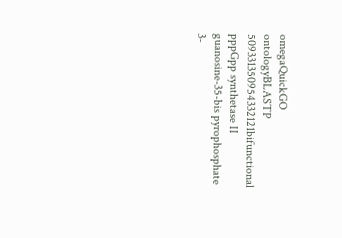omegaQuickGO ontologyBLASTP
509331350954332121bifunctional pppGpp synthetase II guanosine-35-bis pyrophosphate 3-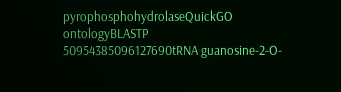pyrophosphohydrolaseQuickGO ontologyBLASTP
50954385096127690tRNA guanosine-2-O-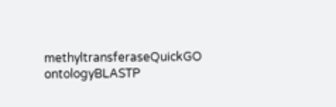methyltransferaseQuickGO ontologyBLASTP